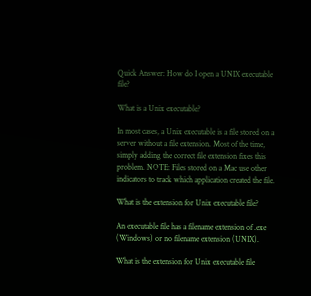Quick Answer: How do I open a UNIX executable file?

What is a Unix executable?

In most cases, a Unix executable is a file stored on a server without a file extension. Most of the time, simply adding the correct file extension fixes this problem. NOTE: Files stored on a Mac use other indicators to track which application created the file.

What is the extension for Unix executable file?

An executable file has a filename extension of .exe (Windows) or no filename extension (UNIX).

What is the extension for Unix executable file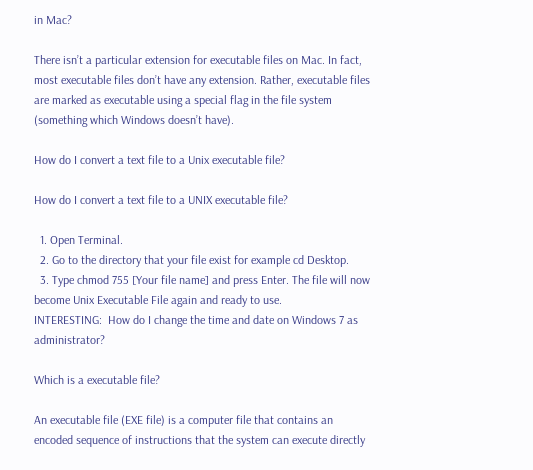in Mac?

There isn’t a particular extension for executable files on Mac. In fact, most executable files don’t have any extension. Rather, executable files are marked as executable using a special flag in the file system (something which Windows doesn’t have).

How do I convert a text file to a Unix executable file?

How do I convert a text file to a UNIX executable file?

  1. Open Terminal.
  2. Go to the directory that your file exist for example cd Desktop.
  3. Type chmod 755 [Your file name] and press Enter. The file will now become Unix Executable File again and ready to use.
INTERESTING:  How do I change the time and date on Windows 7 as administrator?

Which is a executable file?

An executable file (EXE file) is a computer file that contains an encoded sequence of instructions that the system can execute directly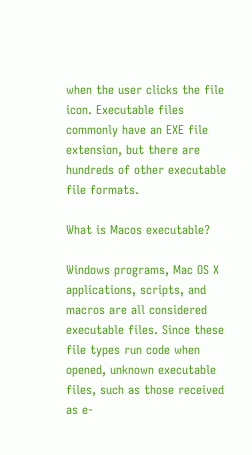when the user clicks the file icon. Executable files commonly have an EXE file extension, but there are hundreds of other executable file formats.

What is Macos executable?

Windows programs, Mac OS X applications, scripts, and macros are all considered executable files. Since these file types run code when opened, unknown executable files, such as those received as e-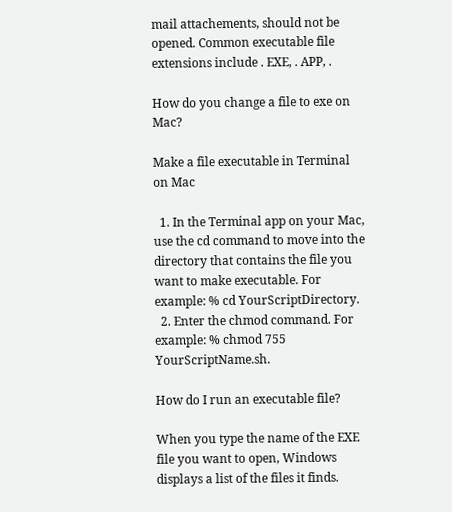mail attachements, should not be opened. Common executable file extensions include . EXE, . APP, .

How do you change a file to exe on Mac?

Make a file executable in Terminal on Mac

  1. In the Terminal app on your Mac, use the cd command to move into the directory that contains the file you want to make executable. For example: % cd YourScriptDirectory.
  2. Enter the chmod command. For example: % chmod 755 YourScriptName.sh.

How do I run an executable file?

When you type the name of the EXE file you want to open, Windows displays a list of the files it finds.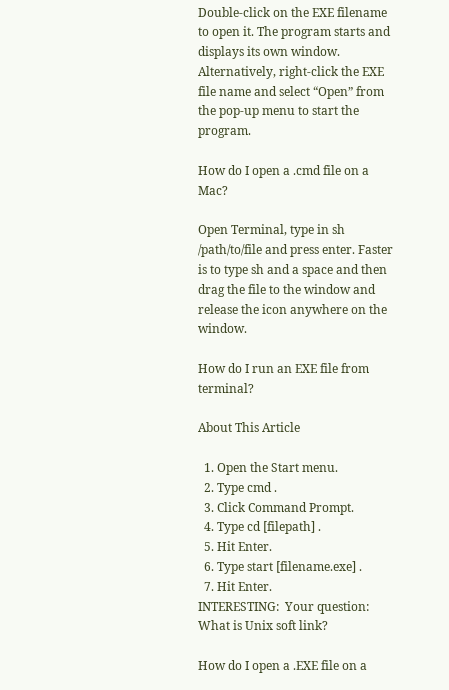Double-click on the EXE filename to open it. The program starts and displays its own window. Alternatively, right-click the EXE file name and select “Open” from the pop-up menu to start the program.

How do I open a .cmd file on a Mac?

Open Terminal, type in sh /path/to/file and press enter. Faster is to type sh and a space and then drag the file to the window and release the icon anywhere on the window.

How do I run an EXE file from terminal?

About This Article

  1. Open the Start menu.
  2. Type cmd .
  3. Click Command Prompt.
  4. Type cd [filepath] .
  5. Hit Enter.
  6. Type start [filename.exe] .
  7. Hit Enter.
INTERESTING:  Your question: What is Unix soft link?

How do I open a .EXE file on a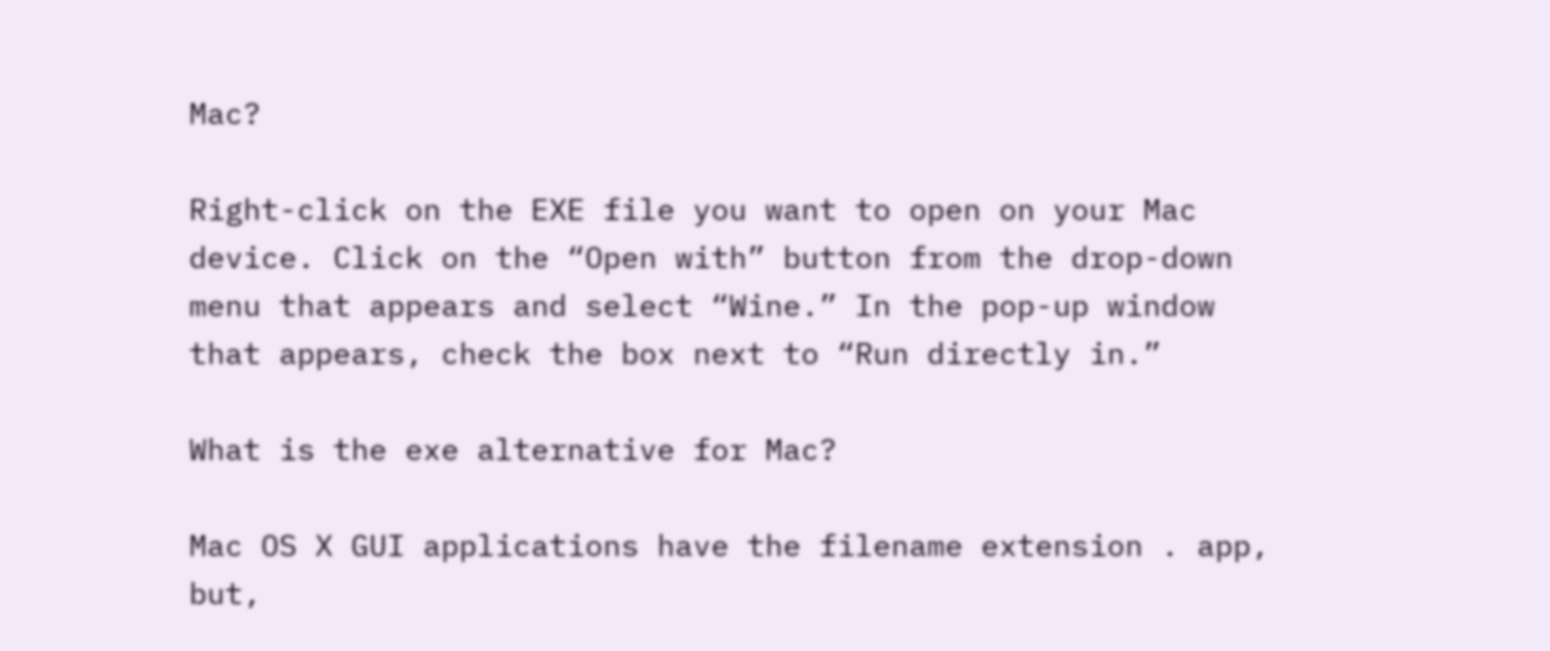Mac?

Right-click on the EXE file you want to open on your Mac device. Click on the “Open with” button from the drop-down menu that appears and select “Wine.” In the pop-up window that appears, check the box next to “Run directly in.”

What is the exe alternative for Mac?

Mac OS X GUI applications have the filename extension . app, but,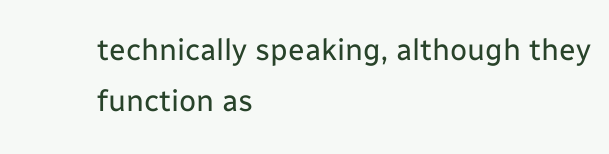technically speaking, although they function as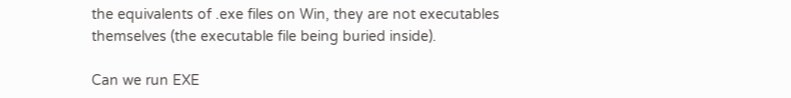the equivalents of .exe files on Win, they are not executables themselves (the executable file being buried inside).

Can we run EXE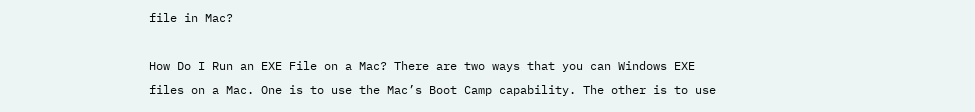file in Mac?

How Do I Run an EXE File on a Mac? There are two ways that you can Windows EXE files on a Mac. One is to use the Mac’s Boot Camp capability. The other is to use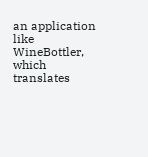an application like WineBottler, which translates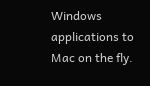Windows applications to Mac on the fly.